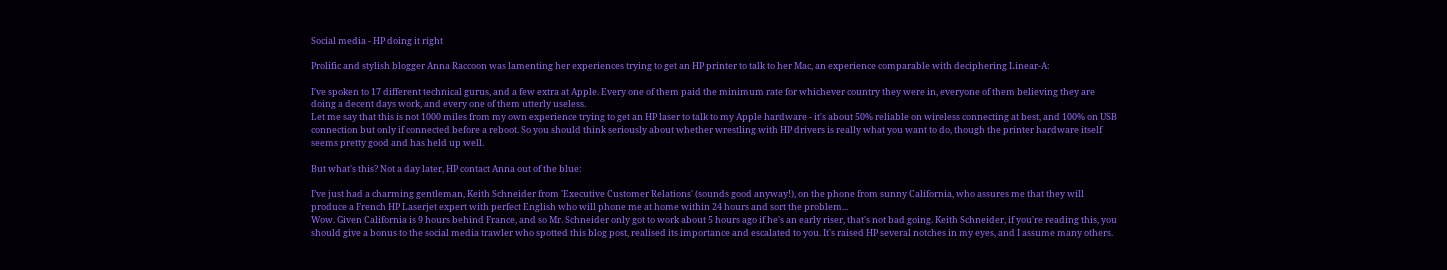Social media - HP doing it right

Prolific and stylish blogger Anna Raccoon was lamenting her experiences trying to get an HP printer to talk to her Mac, an experience comparable with deciphering Linear-A:

I've spoken to 17 different technical gurus, and a few extra at Apple. Every one of them paid the minimum rate for whichever country they were in, everyone of them believing they are doing a decent days work, and every one of them utterly useless.
Let me say that this is not 1000 miles from my own experience trying to get an HP laser to talk to my Apple hardware - it's about 50% reliable on wireless connecting at best, and 100% on USB connection but only if connected before a reboot. So you should think seriously about whether wrestling with HP drivers is really what you want to do, though the printer hardware itself seems pretty good and has held up well.

But what's this? Not a day later, HP contact Anna out of the blue:

I’ve just had a charming gentleman, Keith Schneider from 'Executive Customer Relations' (sounds good anyway!), on the phone from sunny California, who assures me that they will produce a French HP Laserjet expert with perfect English who will phone me at home within 24 hours and sort the problem...
Wow. Given California is 9 hours behind France, and so Mr. Schneider only got to work about 5 hours ago if he's an early riser, that's not bad going. Keith Schneider, if you're reading this, you should give a bonus to the social media trawler who spotted this blog post, realised its importance and escalated to you. It's raised HP several notches in my eyes, and I assume many others.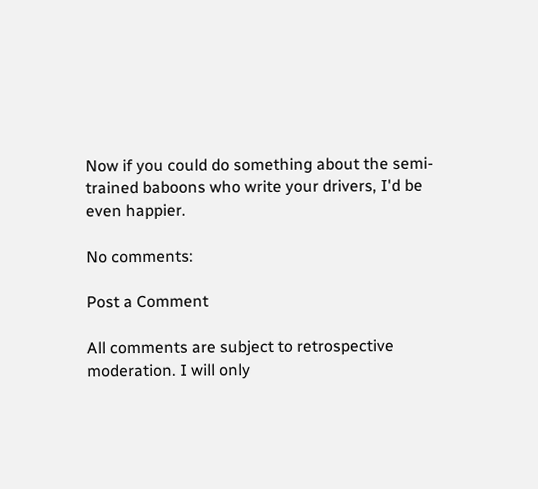Now if you could do something about the semi-trained baboons who write your drivers, I'd be even happier.

No comments:

Post a Comment

All comments are subject to retrospective moderation. I will only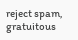reject spam, gratuitous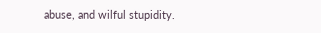abuse, and wilful stupidity.